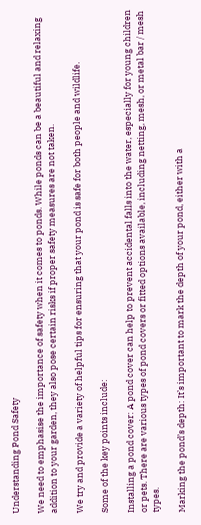Understanding Pond Safety

We need to emphasise the importance of safety when it comes to ponds. While ponds can be a beautiful and relaxing addition to your garden, they also pose certain risks if proper safety measures are not taken.

We try and provide a variety of helpful tips for ensuring that your pond is safe for both people and wildlife.

Some of the key points include:

Installing a pond cover: A pond cover can help to prevent accidental falls into the water, especially for young children or pets. There are various types of pond covers or fitted options available, including netting, mesh, or metal bar / mesh types.

Marking the pond’s depth: It’s important to mark the depth of your pond, either with a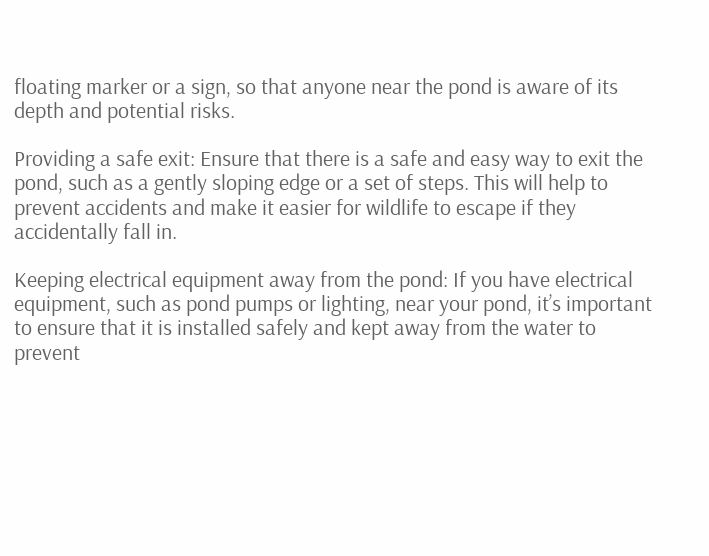floating marker or a sign, so that anyone near the pond is aware of its depth and potential risks.

Providing a safe exit: Ensure that there is a safe and easy way to exit the pond, such as a gently sloping edge or a set of steps. This will help to prevent accidents and make it easier for wildlife to escape if they accidentally fall in.

Keeping electrical equipment away from the pond: If you have electrical equipment, such as pond pumps or lighting, near your pond, it’s important to ensure that it is installed safely and kept away from the water to prevent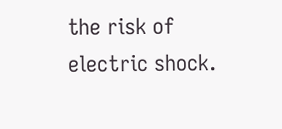the risk of electric shock.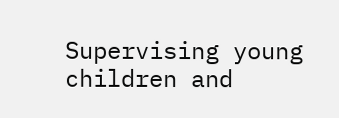Supervising young children and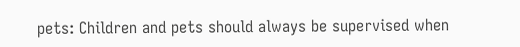pets: Children and pets should always be supervised when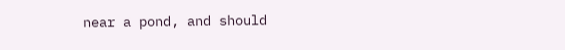near a pond, and should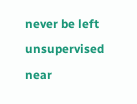never be left unsupervised near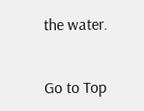the water.


Go to Top